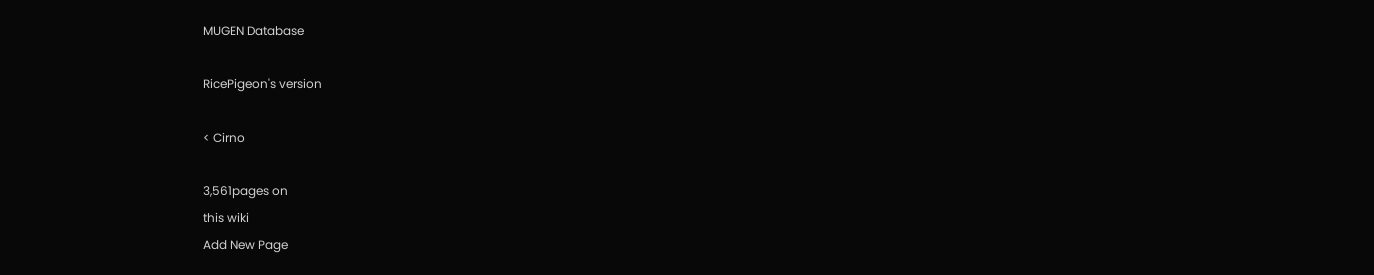MUGEN Database

RicePigeon's version

< Cirno

3,561pages on
this wiki
Add New Page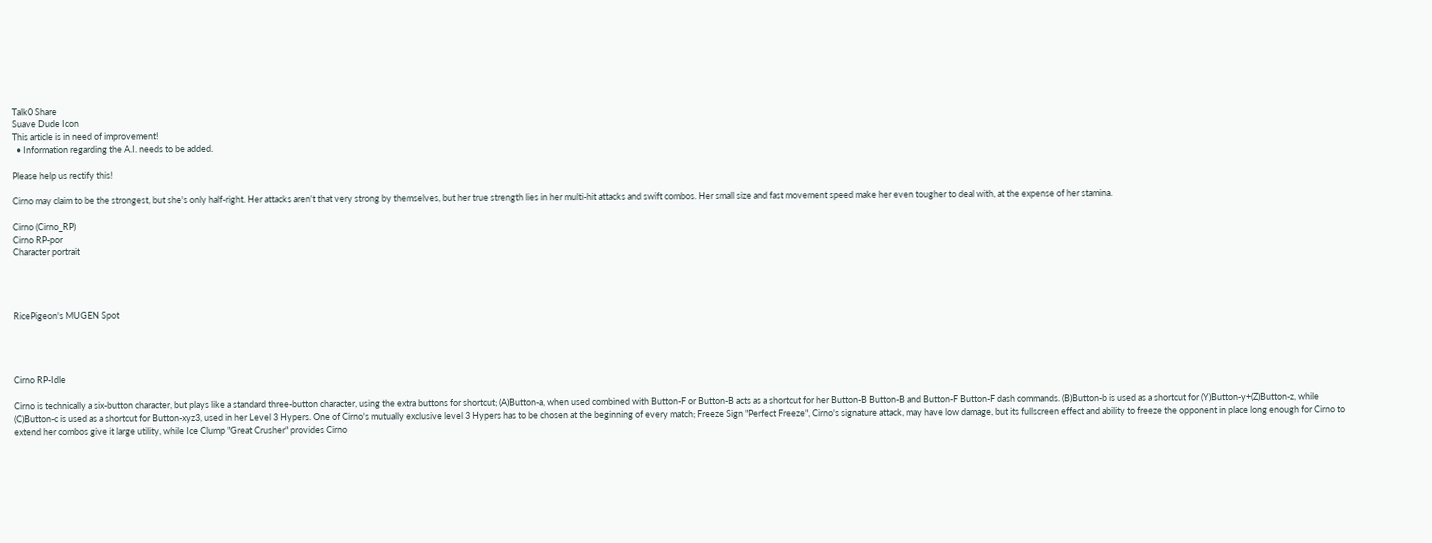Talk0 Share
Suave Dude Icon
This article is in need of improvement!
  • Information regarding the A.I. needs to be added.

Please help us rectify this!

Cirno may claim to be the strongest, but she's only half-right. Her attacks aren't that very strong by themselves, but her true strength lies in her multi-hit attacks and swift combos. Her small size and fast movement speed make her even tougher to deal with, at the expense of her stamina.

Cirno (Cirno_RP)
Cirno RP-por
Character portrait




RicePigeon's MUGEN Spot




Cirno RP-Idle

Cirno is technically a six-button character, but plays like a standard three-button character, using the extra buttons for shortcut; (A)Button-a, when used combined with Button-F or Button-B acts as a shortcut for her Button-B Button-B and Button-F Button-F dash commands. (B)Button-b is used as a shortcut for (Y)Button-y+(Z)Button-z, while (C)Button-c is used as a shortcut for Button-xyz3, used in her Level 3 Hypers. One of Cirno's mutually exclusive level 3 Hypers has to be chosen at the beginning of every match; Freeze Sign "Perfect Freeze", Cirno's signature attack, may have low damage, but its fullscreen effect and ability to freeze the opponent in place long enough for Cirno to extend her combos give it large utility, while Ice Clump "Great Crusher" provides Cirno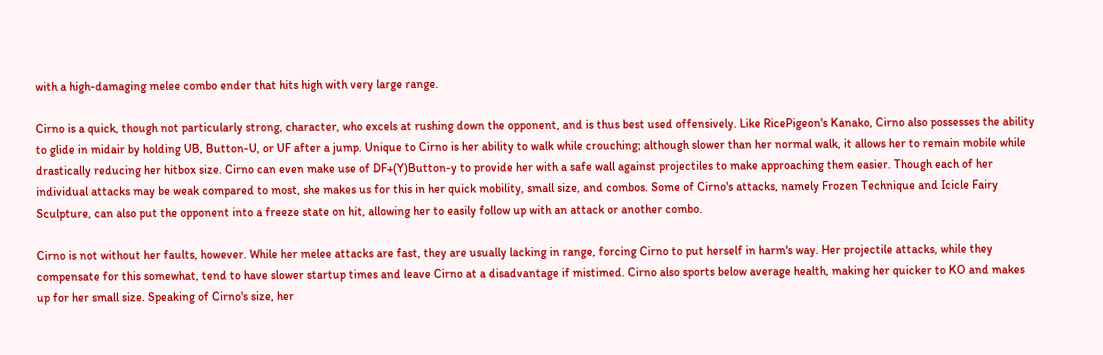with a high-damaging melee combo ender that hits high with very large range.

Cirno is a quick, though not particularly strong, character, who excels at rushing down the opponent, and is thus best used offensively. Like RicePigeon's Kanako, Cirno also possesses the ability to glide in midair by holding UB, Button-U, or UF after a jump. Unique to Cirno is her ability to walk while crouching; although slower than her normal walk, it allows her to remain mobile while drastically reducing her hitbox size. Cirno can even make use of DF+(Y)Button-y to provide her with a safe wall against projectiles to make approaching them easier. Though each of her individual attacks may be weak compared to most, she makes us for this in her quick mobility, small size, and combos. Some of Cirno's attacks, namely Frozen Technique and Icicle Fairy Sculpture, can also put the opponent into a freeze state on hit, allowing her to easily follow up with an attack or another combo.

Cirno is not without her faults, however. While her melee attacks are fast, they are usually lacking in range, forcing Cirno to put herself in harm's way. Her projectile attacks, while they compensate for this somewhat, tend to have slower startup times and leave Cirno at a disadvantage if mistimed. Cirno also sports below average health, making her quicker to KO and makes up for her small size. Speaking of Cirno's size, her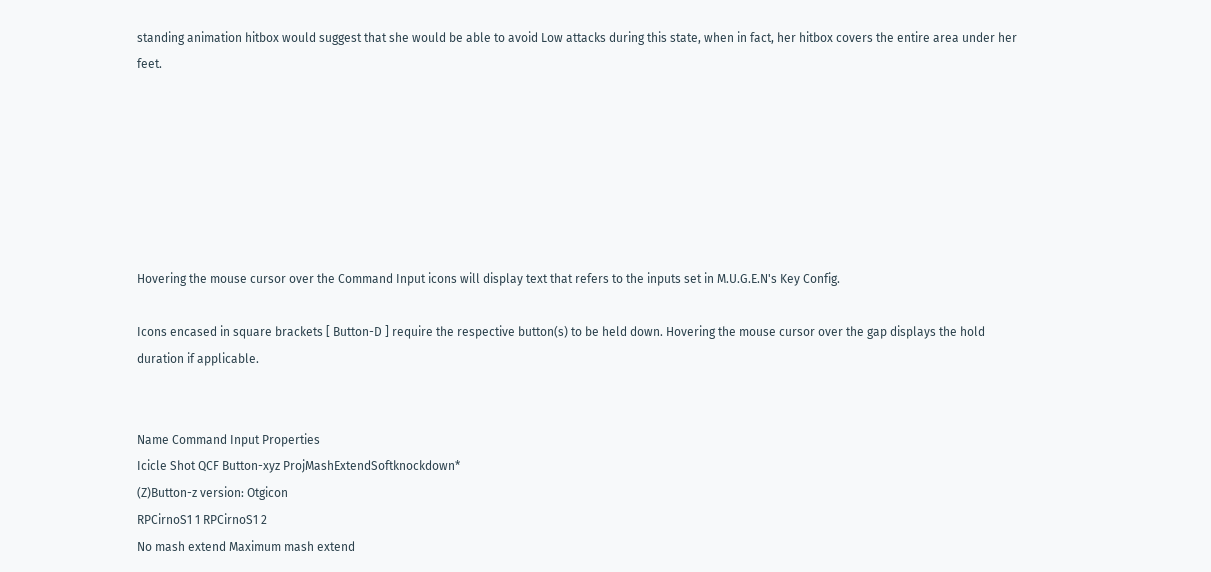standing animation hitbox would suggest that she would be able to avoid Low attacks during this state, when in fact, her hitbox covers the entire area under her feet.







Hovering the mouse cursor over the Command Input icons will display text that refers to the inputs set in M.U.G.E.N's Key Config.

Icons encased in square brackets [ Button-D ] require the respective button(s) to be held down. Hovering the mouse cursor over the gap displays the hold duration if applicable.


Name Command Input Properties
Icicle Shot QCF Button-xyz ProjMashExtendSoftknockdown*
(Z)Button-z version: Otgicon
RPCirnoS1 1 RPCirnoS1 2
No mash extend Maximum mash extend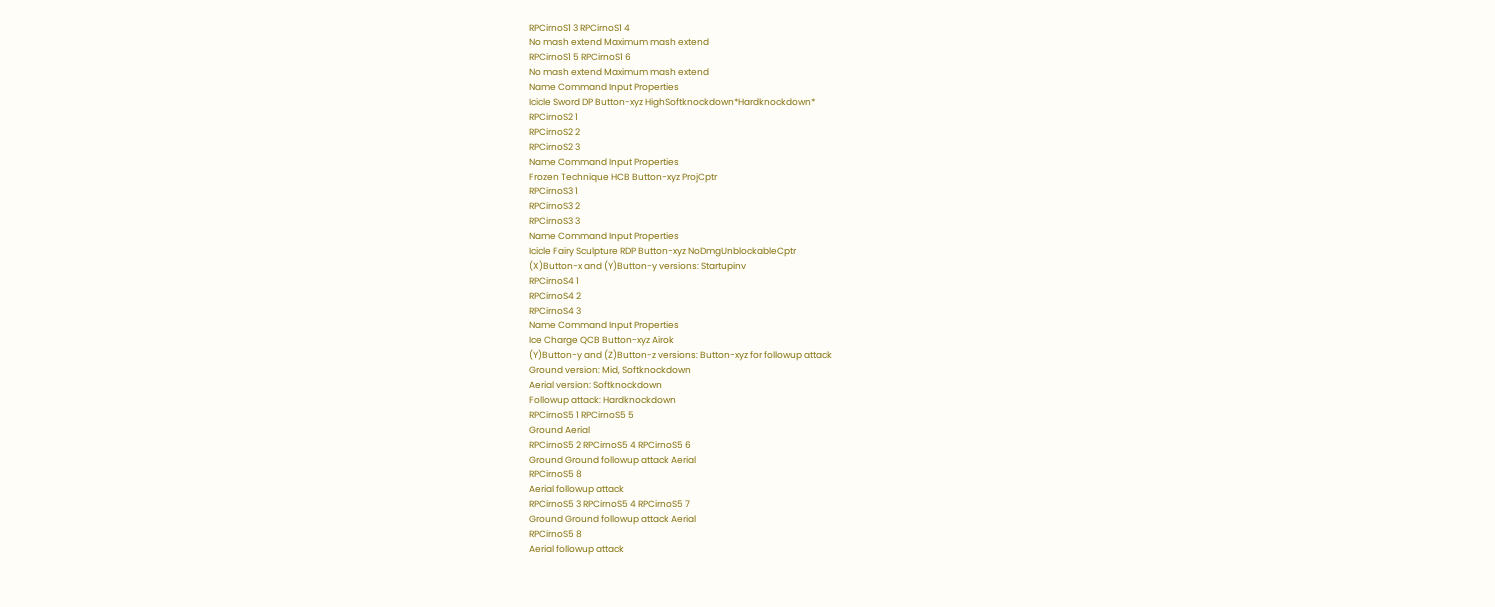RPCirnoS1 3 RPCirnoS1 4
No mash extend Maximum mash extend
RPCirnoS1 5 RPCirnoS1 6
No mash extend Maximum mash extend
Name Command Input Properties
Icicle Sword DP Button-xyz HighSoftknockdown*Hardknockdown*
RPCirnoS2 1
RPCirnoS2 2
RPCirnoS2 3
Name Command Input Properties
Frozen Technique HCB Button-xyz ProjCptr
RPCirnoS3 1
RPCirnoS3 2
RPCirnoS3 3
Name Command Input Properties
Icicle Fairy Sculpture RDP Button-xyz NoDmgUnblockableCptr
(X)Button-x and (Y)Button-y versions: Startupinv
RPCirnoS4 1
RPCirnoS4 2
RPCirnoS4 3
Name Command Input Properties
Ice Charge QCB Button-xyz Airok
(Y)Button-y and (Z)Button-z versions: Button-xyz for followup attack
Ground version: Mid, Softknockdown
Aerial version: Softknockdown
Followup attack: Hardknockdown
RPCirnoS5 1 RPCirnoS5 5
Ground Aerial
RPCirnoS5 2 RPCirnoS5 4 RPCirnoS5 6
Ground Ground followup attack Aerial
RPCirnoS5 8
Aerial followup attack
RPCirnoS5 3 RPCirnoS5 4 RPCirnoS5 7
Ground Ground followup attack Aerial
RPCirnoS5 8
Aerial followup attack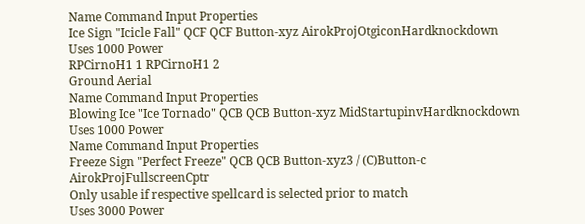Name Command Input Properties
Ice Sign "Icicle Fall" QCF QCF Button-xyz AirokProjOtgiconHardknockdown
Uses 1000 Power
RPCirnoH1 1 RPCirnoH1 2
Ground Aerial
Name Command Input Properties
Blowing Ice "Ice Tornado" QCB QCB Button-xyz MidStartupinvHardknockdown
Uses 1000 Power
Name Command Input Properties
Freeze Sign "Perfect Freeze" QCB QCB Button-xyz3 / (C)Button-c AirokProjFullscreenCptr
Only usable if respective spellcard is selected prior to match
Uses 3000 Power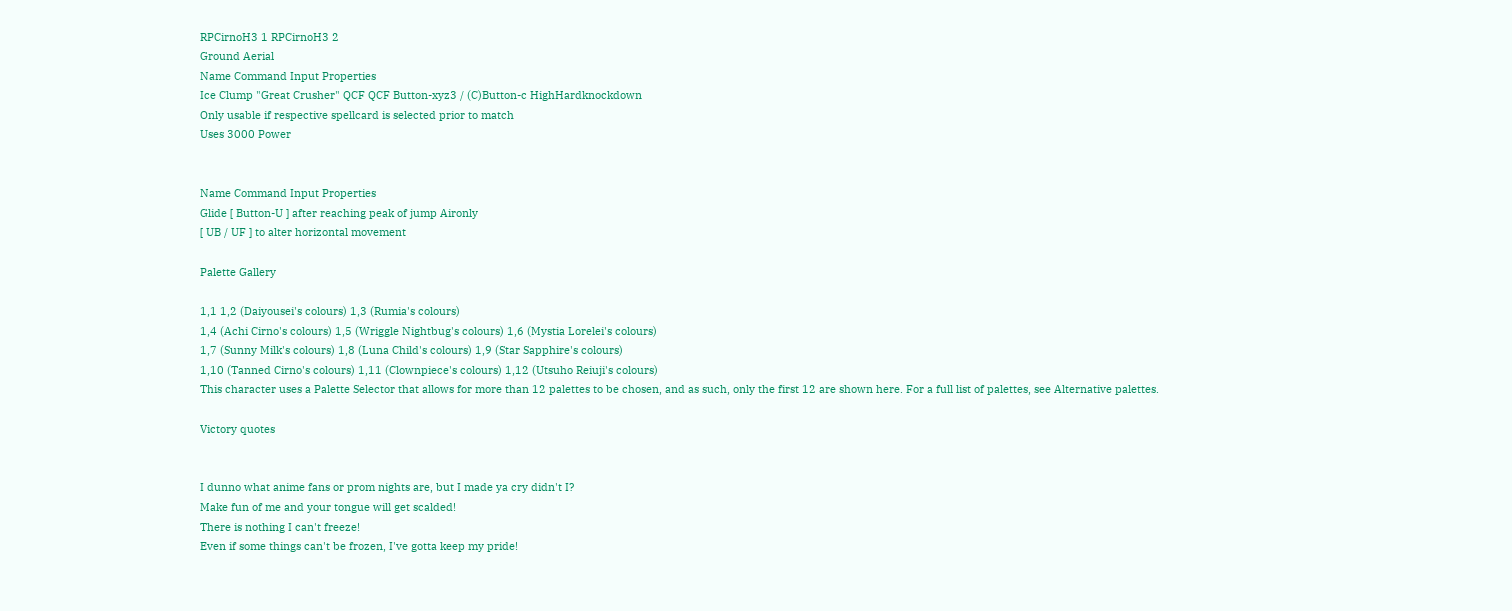RPCirnoH3 1 RPCirnoH3 2
Ground Aerial
Name Command Input Properties
Ice Clump "Great Crusher" QCF QCF Button-xyz3 / (C)Button-c HighHardknockdown
Only usable if respective spellcard is selected prior to match
Uses 3000 Power


Name Command Input Properties
Glide [ Button-U ] after reaching peak of jump Aironly
[ UB / UF ] to alter horizontal movement

Palette Gallery

1,1 1,2 (Daiyousei's colours) 1,3 (Rumia's colours)
1,4 (Achi Cirno's colours) 1,5 (Wriggle Nightbug's colours) 1,6 (Mystia Lorelei's colours)
1,7 (Sunny Milk's colours) 1,8 (Luna Child's colours) 1,9 (Star Sapphire's colours)
1,10 (Tanned Cirno's colours) 1,11 (Clownpiece's colours) 1,12 (Utsuho Reiuji's colours)
This character uses a Palette Selector that allows for more than 12 palettes to be chosen, and as such, only the first 12 are shown here. For a full list of palettes, see Alternative palettes.

Victory quotes


I dunno what anime fans or prom nights are, but I made ya cry didn't I?
Make fun of me and your tongue will get scalded!
There is nothing I can't freeze!
Even if some things can't be frozen, I've gotta keep my pride!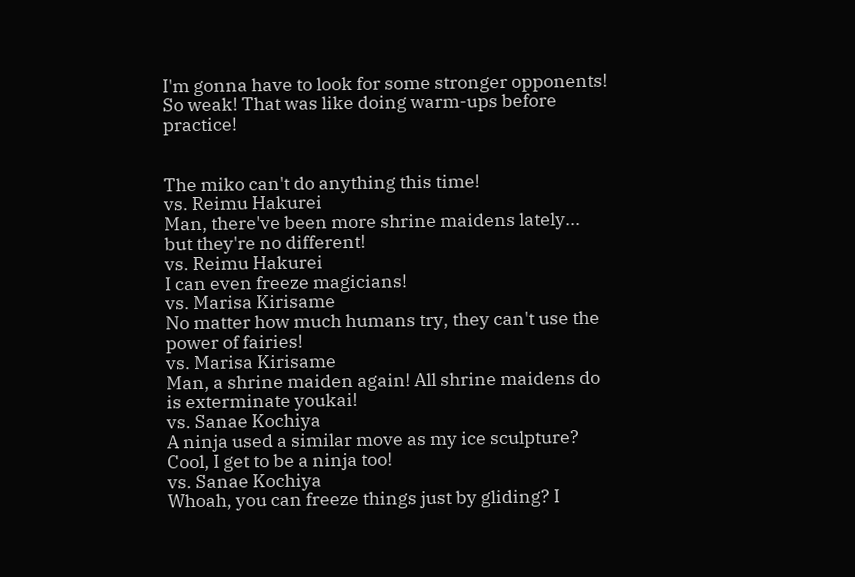I'm gonna have to look for some stronger opponents!
So weak! That was like doing warm-ups before practice!


The miko can't do anything this time!
vs. Reimu Hakurei
Man, there've been more shrine maidens lately... but they're no different!
vs. Reimu Hakurei
I can even freeze magicians!
vs. Marisa Kirisame
No matter how much humans try, they can't use the power of fairies!
vs. Marisa Kirisame
Man, a shrine maiden again! All shrine maidens do is exterminate youkai!
vs. Sanae Kochiya
A ninja used a similar move as my ice sculpture? Cool, I get to be a ninja too!
vs. Sanae Kochiya
Whoah, you can freeze things just by gliding? I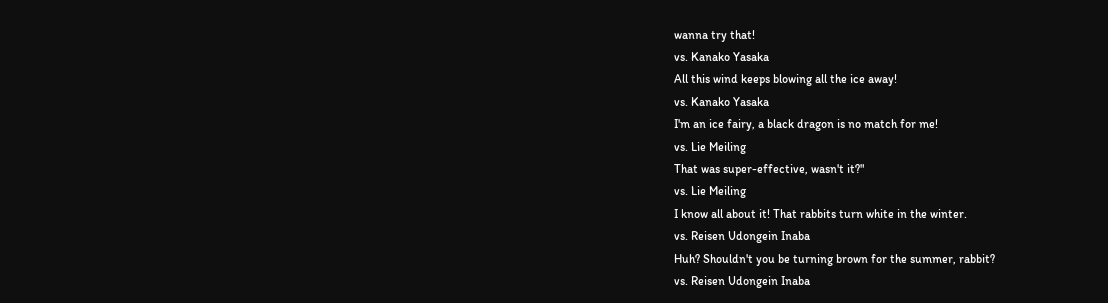wanna try that!
vs. Kanako Yasaka
All this wind keeps blowing all the ice away!
vs. Kanako Yasaka
I'm an ice fairy, a black dragon is no match for me!
vs. Lie Meiling
That was super-effective, wasn't it?"
vs. Lie Meiling
I know all about it! That rabbits turn white in the winter.
vs. Reisen Udongein Inaba
Huh? Shouldn't you be turning brown for the summer, rabbit?
vs. Reisen Udongein Inaba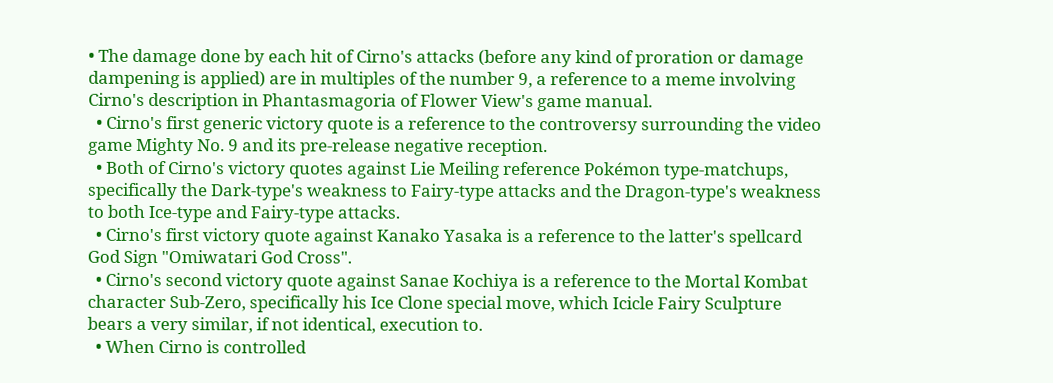• The damage done by each hit of Cirno's attacks (before any kind of proration or damage dampening is applied) are in multiples of the number 9, a reference to a meme involving Cirno's description in Phantasmagoria of Flower View's game manual.
  • Cirno's first generic victory quote is a reference to the controversy surrounding the video game Mighty No. 9 and its pre-release negative reception.
  • Both of Cirno's victory quotes against Lie Meiling reference Pokémon type-matchups, specifically the Dark-type's weakness to Fairy-type attacks and the Dragon-type's weakness to both Ice-type and Fairy-type attacks.
  • Cirno's first victory quote against Kanako Yasaka is a reference to the latter's spellcard God Sign "Omiwatari God Cross".
  • Cirno's second victory quote against Sanae Kochiya is a reference to the Mortal Kombat character Sub-Zero, specifically his Ice Clone special move, which Icicle Fairy Sculpture bears a very similar, if not identical, execution to.
  • When Cirno is controlled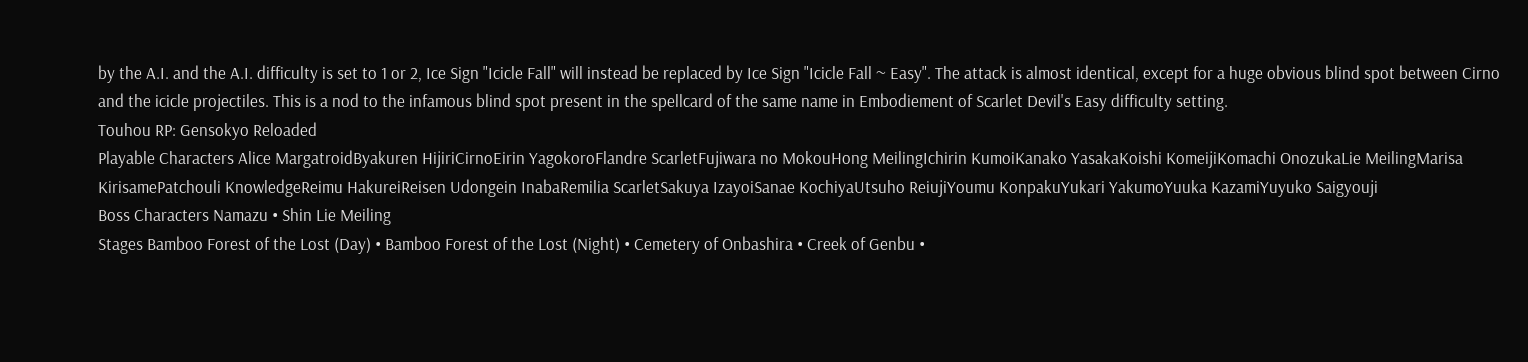by the A.I. and the A.I. difficulty is set to 1 or 2, Ice Sign "Icicle Fall" will instead be replaced by Ice Sign "Icicle Fall ~ Easy". The attack is almost identical, except for a huge obvious blind spot between Cirno and the icicle projectiles. This is a nod to the infamous blind spot present in the spellcard of the same name in Embodiement of Scarlet Devil's Easy difficulty setting.
Touhou RP: Gensokyo Reloaded
Playable Characters Alice MargatroidByakuren HijiriCirnoEirin YagokoroFlandre ScarletFujiwara no MokouHong MeilingIchirin KumoiKanako YasakaKoishi KomeijiKomachi OnozukaLie MeilingMarisa KirisamePatchouli KnowledgeReimu HakureiReisen Udongein InabaRemilia ScarletSakuya IzayoiSanae KochiyaUtsuho ReiujiYoumu KonpakuYukari YakumoYuuka KazamiYuyuko Saigyouji
Boss Characters Namazu • Shin Lie Meiling
Stages Bamboo Forest of the Lost (Day) • Bamboo Forest of the Lost (Night) • Cemetery of Onbashira • Creek of Genbu •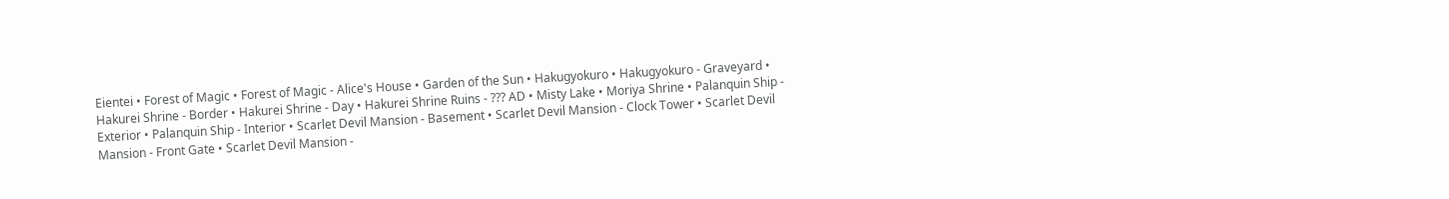Eientei • Forest of Magic • Forest of Magic - Alice's House • Garden of the Sun • Hakugyokuro • Hakugyokuro - Graveyard • Hakurei Shrine - Border • Hakurei Shrine - Day • Hakurei Shrine Ruins - ??? AD • Misty Lake • Moriya Shrine • Palanquin Ship - Exterior • Palanquin Ship - Interior • Scarlet Devil Mansion - Basement • Scarlet Devil Mansion - Clock Tower • Scarlet Devil Mansion - Front Gate • Scarlet Devil Mansion -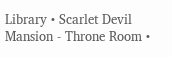Library • Scarlet Devil Mansion - Throne Room •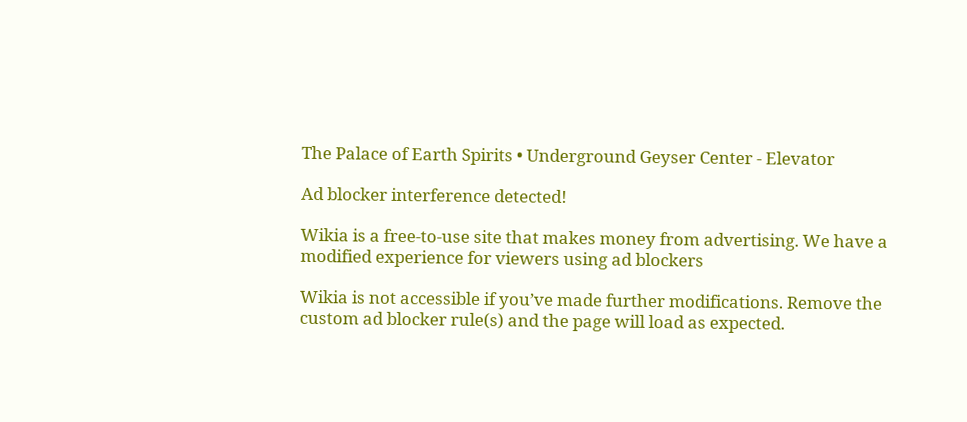The Palace of Earth Spirits • Underground Geyser Center - Elevator

Ad blocker interference detected!

Wikia is a free-to-use site that makes money from advertising. We have a modified experience for viewers using ad blockers

Wikia is not accessible if you’ve made further modifications. Remove the custom ad blocker rule(s) and the page will load as expected.